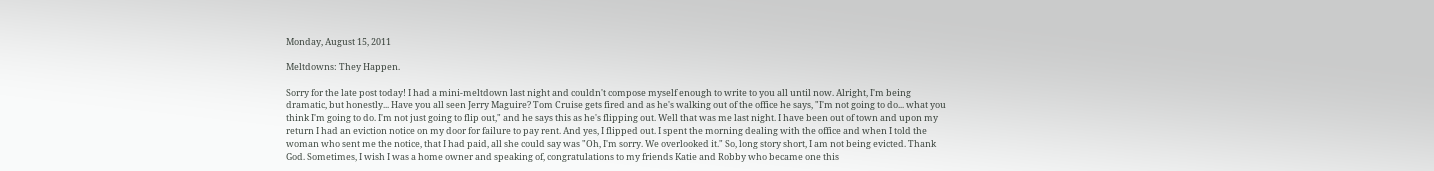Monday, August 15, 2011

Meltdowns: They Happen.

Sorry for the late post today! I had a mini-meltdown last night and couldn't compose myself enough to write to you all until now. Alright, I'm being dramatic, but honestly... Have you all seen Jerry Maguire? Tom Cruise gets fired and as he's walking out of the office he says, "I'm not going to do... what you think I'm going to do. I'm not just going to flip out," and he says this as he's flipping out. Well that was me last night. I have been out of town and upon my return I had an eviction notice on my door for failure to pay rent. And yes, I flipped out. I spent the morning dealing with the office and when I told the woman who sent me the notice, that I had paid, all she could say was "Oh, I'm sorry. We overlooked it." So, long story short, I am not being evicted. Thank God. Sometimes, I wish I was a home owner and speaking of, congratulations to my friends Katie and Robby who became one this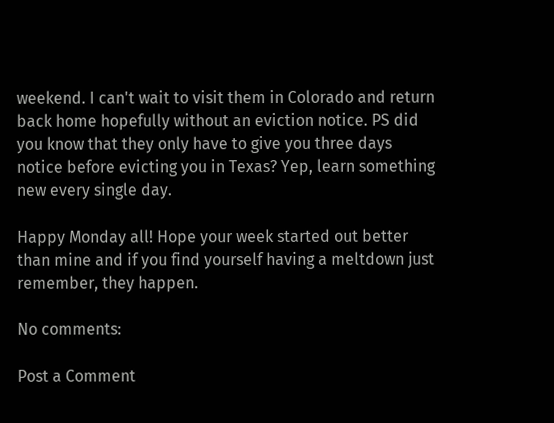weekend. I can't wait to visit them in Colorado and return back home hopefully without an eviction notice. PS did you know that they only have to give you three days notice before evicting you in Texas? Yep, learn something new every single day.

Happy Monday all! Hope your week started out better than mine and if you find yourself having a meltdown just remember, they happen.

No comments:

Post a Comment